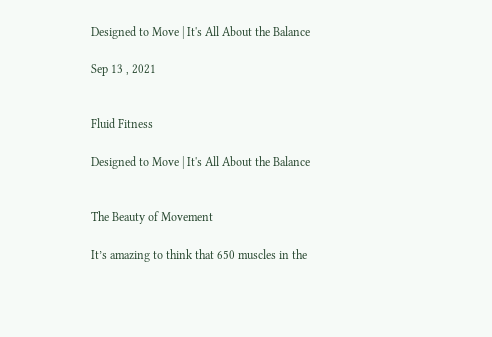Designed to Move | It's All About the Balance

Sep 13 , 2021


Fluid Fitness

Designed to Move | It's All About the Balance


The Beauty of Movement

It’s amazing to think that 650 muscles in the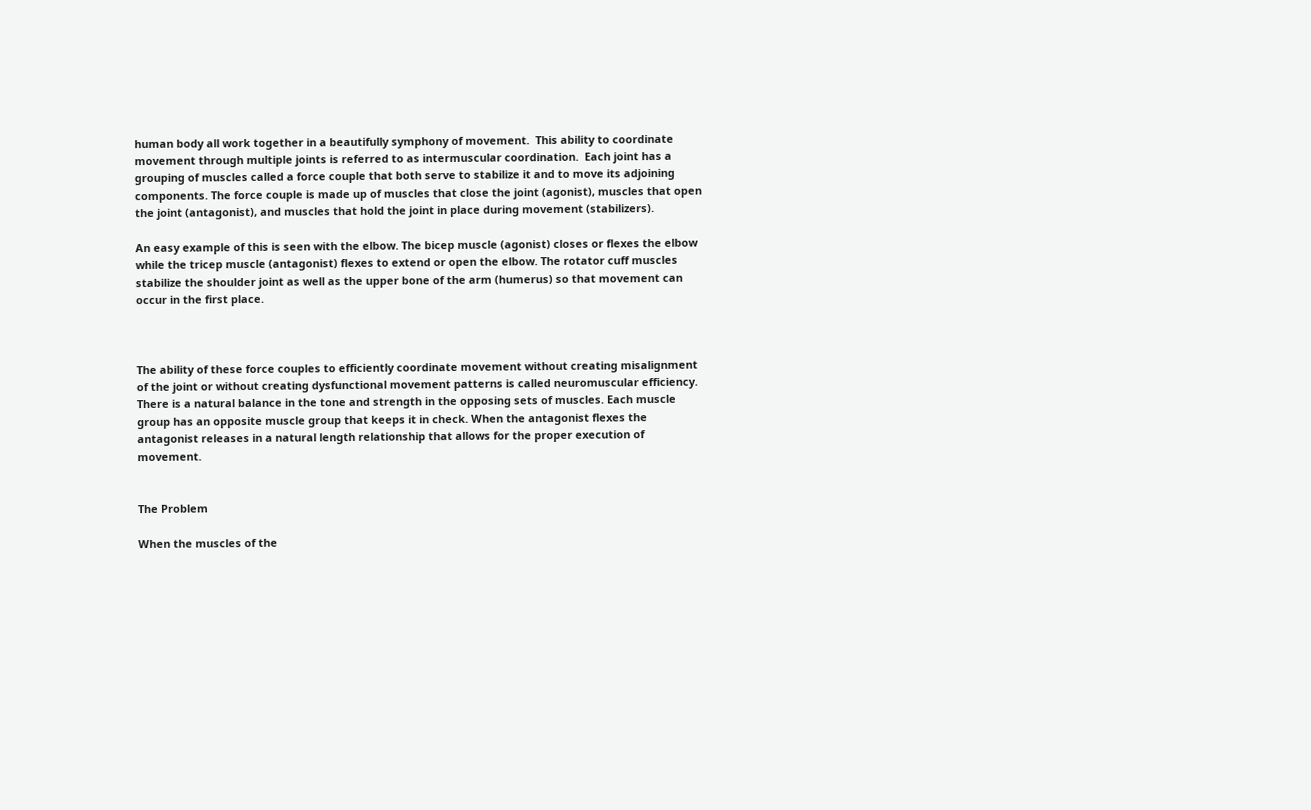human body all work together in a beautifully symphony of movement.  This ability to coordinate movement through multiple joints is referred to as intermuscular coordination.  Each joint has a grouping of muscles called a force couple that both serve to stabilize it and to move its adjoining components. The force couple is made up of muscles that close the joint (agonist), muscles that open the joint (antagonist), and muscles that hold the joint in place during movement (stabilizers).

An easy example of this is seen with the elbow. The bicep muscle (agonist) closes or flexes the elbow while the tricep muscle (antagonist) flexes to extend or open the elbow. The rotator cuff muscles stabilize the shoulder joint as well as the upper bone of the arm (humerus) so that movement can occur in the first place.



The ability of these force couples to efficiently coordinate movement without creating misalignment of the joint or without creating dysfunctional movement patterns is called neuromuscular efficiency. There is a natural balance in the tone and strength in the opposing sets of muscles. Each muscle group has an opposite muscle group that keeps it in check. When the antagonist flexes the antagonist releases in a natural length relationship that allows for the proper execution of movement.


The Problem

When the muscles of the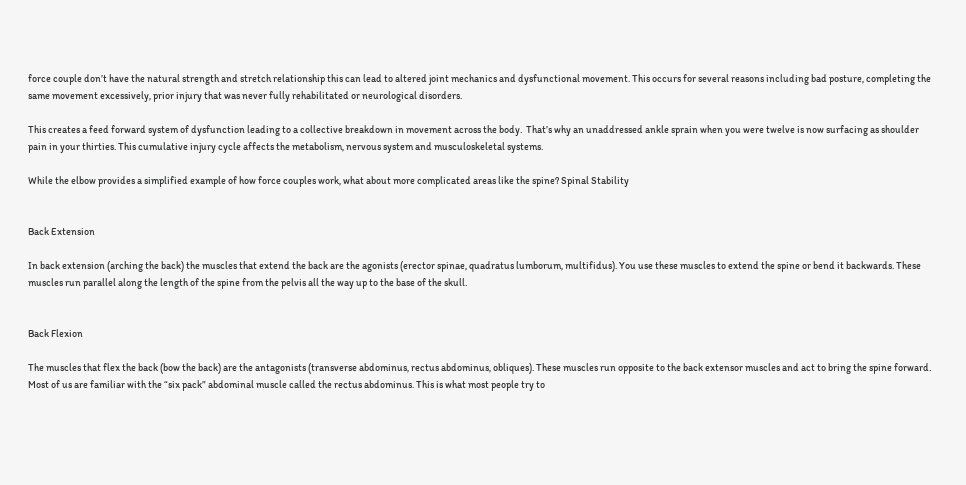force couple don’t have the natural strength and stretch relationship this can lead to altered joint mechanics and dysfunctional movement. This occurs for several reasons including bad posture, completing the same movement excessively, prior injury that was never fully rehabilitated or neurological disorders.

This creates a feed forward system of dysfunction leading to a collective breakdown in movement across the body.  That’s why an unaddressed ankle sprain when you were twelve is now surfacing as shoulder pain in your thirties. This cumulative injury cycle affects the metabolism, nervous system and musculoskeletal systems.

While the elbow provides a simplified example of how force couples work, what about more complicated areas like the spine? Spinal Stability


Back Extension

In back extension (arching the back) the muscles that extend the back are the agonists (erector spinae, quadratus lumborum, multifidus). You use these muscles to extend the spine or bend it backwards. These muscles run parallel along the length of the spine from the pelvis all the way up to the base of the skull.


Back Flexion

The muscles that flex the back (bow the back) are the antagonists (transverse abdominus, rectus abdominus, obliques). These muscles run opposite to the back extensor muscles and act to bring the spine forward. Most of us are familiar with the “six pack” abdominal muscle called the rectus abdominus. This is what most people try to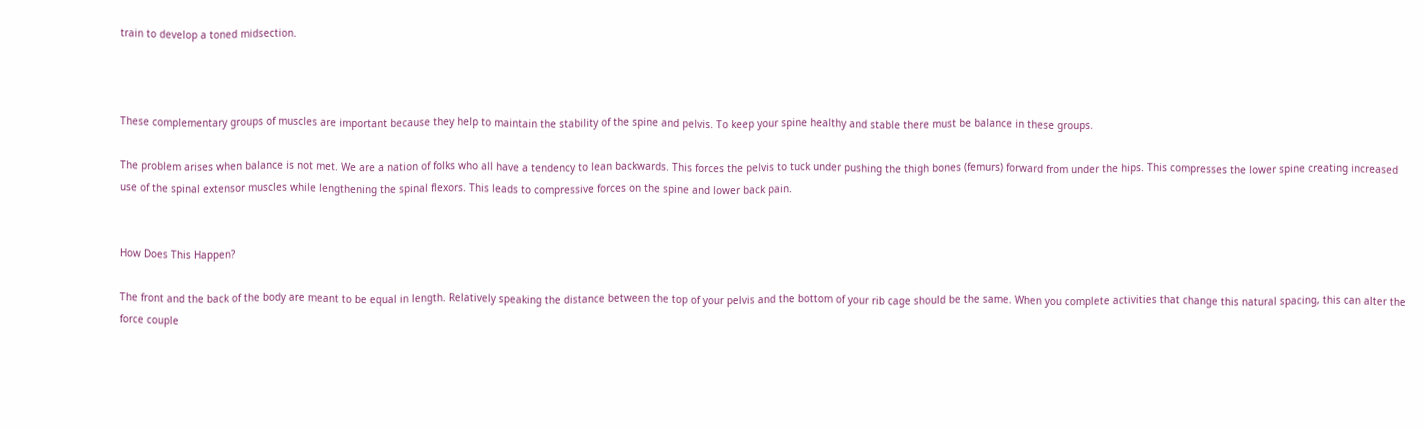train to develop a toned midsection.



These complementary groups of muscles are important because they help to maintain the stability of the spine and pelvis. To keep your spine healthy and stable there must be balance in these groups.

The problem arises when balance is not met. We are a nation of folks who all have a tendency to lean backwards. This forces the pelvis to tuck under pushing the thigh bones (femurs) forward from under the hips. This compresses the lower spine creating increased use of the spinal extensor muscles while lengthening the spinal flexors. This leads to compressive forces on the spine and lower back pain.


How Does This Happen?

The front and the back of the body are meant to be equal in length. Relatively speaking the distance between the top of your pelvis and the bottom of your rib cage should be the same. When you complete activities that change this natural spacing, this can alter the force couple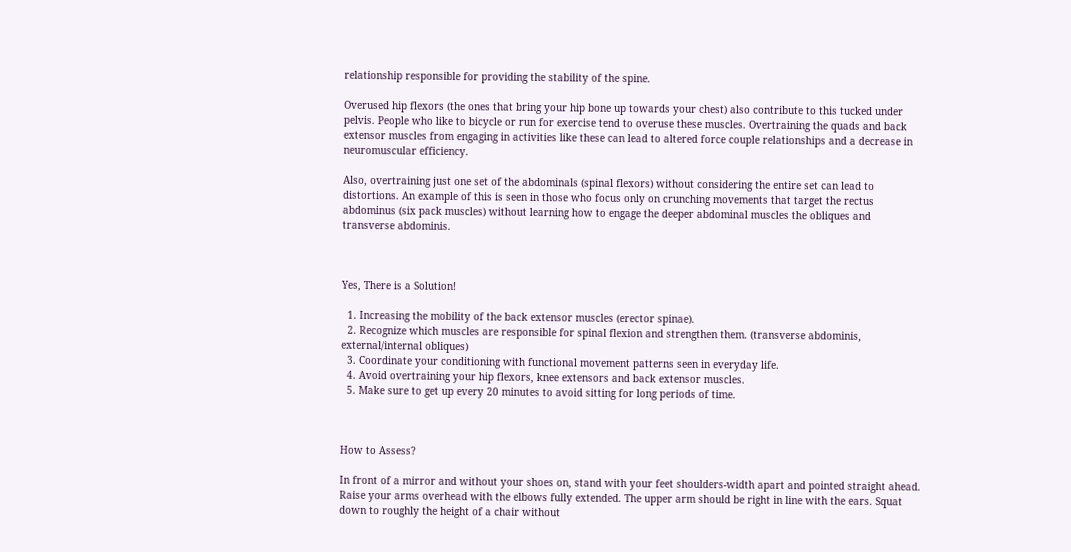relationship responsible for providing the stability of the spine.

Overused hip flexors (the ones that bring your hip bone up towards your chest) also contribute to this tucked under pelvis. People who like to bicycle or run for exercise tend to overuse these muscles. Overtraining the quads and back extensor muscles from engaging in activities like these can lead to altered force couple relationships and a decrease in neuromuscular efficiency.

Also, overtraining just one set of the abdominals (spinal flexors) without considering the entire set can lead to distortions. An example of this is seen in those who focus only on crunching movements that target the rectus abdominus (six pack muscles) without learning how to engage the deeper abdominal muscles the obliques and transverse abdominis.



Yes, There is a Solution!

  1. Increasing the mobility of the back extensor muscles (erector spinae).
  2. Recognize which muscles are responsible for spinal flexion and strengthen them. (transverse abdominis, external/internal obliques)
  3. Coordinate your conditioning with functional movement patterns seen in everyday life.
  4. Avoid overtraining your hip flexors, knee extensors and back extensor muscles.
  5. Make sure to get up every 20 minutes to avoid sitting for long periods of time.



How to Assess?

In front of a mirror and without your shoes on, stand with your feet shoulders-width apart and pointed straight ahead.  Raise your arms overhead with the elbows fully extended. The upper arm should be right in line with the ears. Squat down to roughly the height of a chair without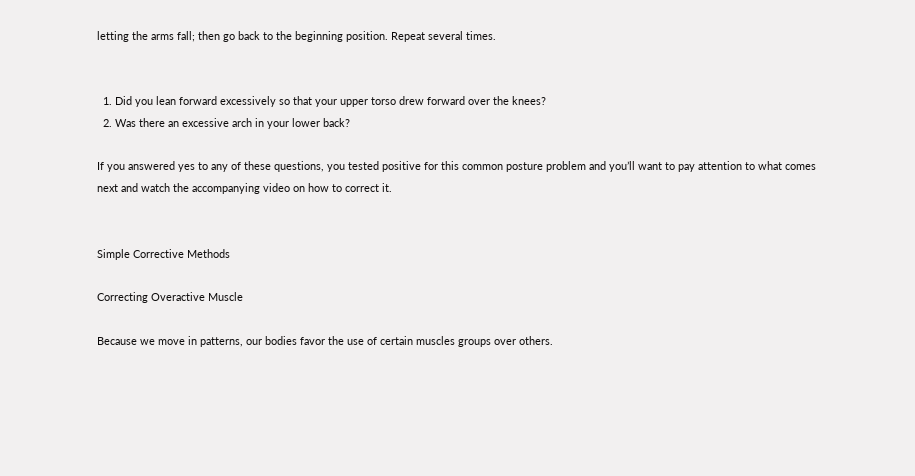letting the arms fall; then go back to the beginning position. Repeat several times.


  1. Did you lean forward excessively so that your upper torso drew forward over the knees?
  2. Was there an excessive arch in your lower back?

If you answered yes to any of these questions, you tested positive for this common posture problem and you’ll want to pay attention to what comes next and watch the accompanying video on how to correct it.


Simple Corrective Methods

Correcting Overactive Muscle

Because we move in patterns, our bodies favor the use of certain muscles groups over others.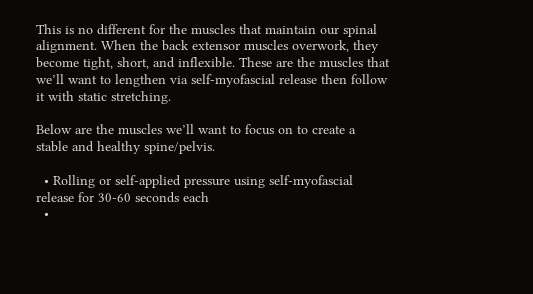This is no different for the muscles that maintain our spinal alignment. When the back extensor muscles overwork, they become tight, short, and inflexible. These are the muscles that we’ll want to lengthen via self-myofascial release then follow it with static stretching.

Below are the muscles we’ll want to focus on to create a stable and healthy spine/pelvis.

  • Rolling or self-applied pressure using self-myofascial release for 30-60 seconds each
  •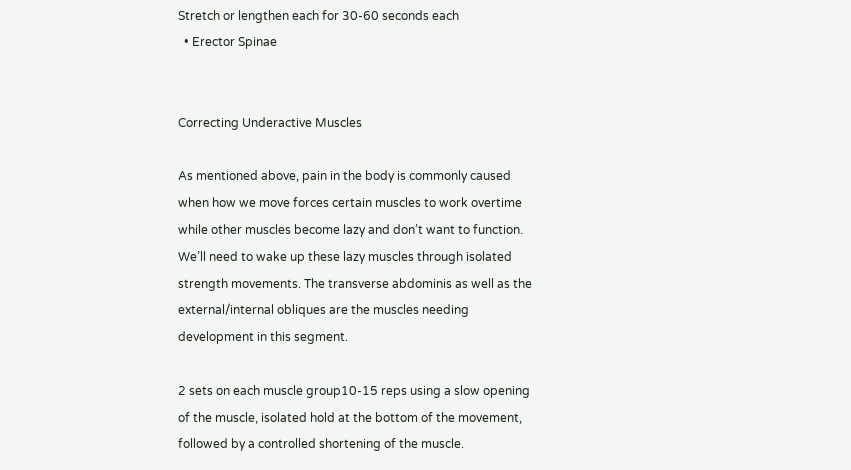Stretch or lengthen each for 30-60 seconds each
  • Erector Spinae


Correcting Underactive Muscles

As mentioned above, pain in the body is commonly caused when how we move forces certain muscles to work overtime while other muscles become lazy and don’t want to function. We’ll need to wake up these lazy muscles through isolated strength movements. The transverse abdominis as well as the external/internal obliques are the muscles needing development in this segment.

2 sets on each muscle group10-15 reps using a slow opening of the muscle, isolated hold at the bottom of the movement, followed by a controlled shortening of the muscle.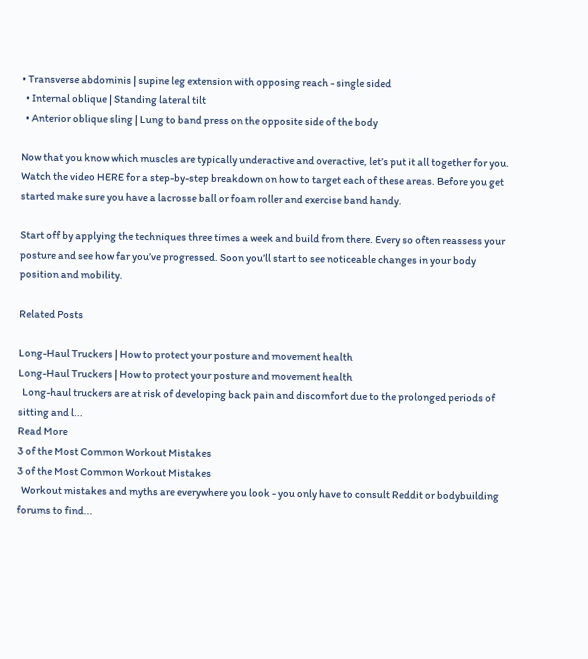• Transverse abdominis | supine leg extension with opposing reach - single sided
  • Internal oblique | Standing lateral tilt
  • Anterior oblique sling | Lung to band press on the opposite side of the body

Now that you know which muscles are typically underactive and overactive, let’s put it all together for you. Watch the video HERE for a step-by-step breakdown on how to target each of these areas. Before you get started make sure you have a lacrosse ball or foam roller and exercise band handy.

Start off by applying the techniques three times a week and build from there. Every so often reassess your posture and see how far you’ve progressed. Soon you’ll start to see noticeable changes in your body position and mobility.

Related Posts

Long-Haul Truckers | How to protect your posture and movement health
Long-Haul Truckers | How to protect your posture and movement health
  Long-haul truckers are at risk of developing back pain and discomfort due to the prolonged periods of sitting and l...
Read More
3 of the Most Common Workout Mistakes
3 of the Most Common Workout Mistakes
  Workout mistakes and myths are everywhere you look - you only have to consult Reddit or bodybuilding forums to find...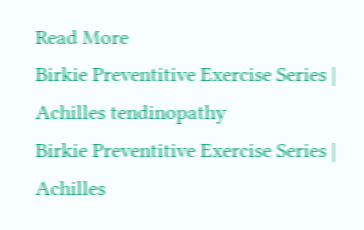Read More
Birkie Preventitive Exercise Series | Achilles tendinopathy
Birkie Preventitive Exercise Series | Achilles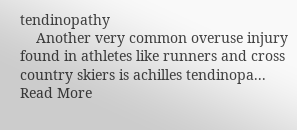tendinopathy
    Another very common overuse injury found in athletes like runners and cross country skiers is achilles tendinopa...
Read More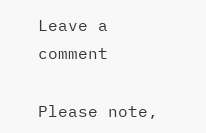Leave a comment

Please note,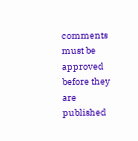comments must be approved before they are published